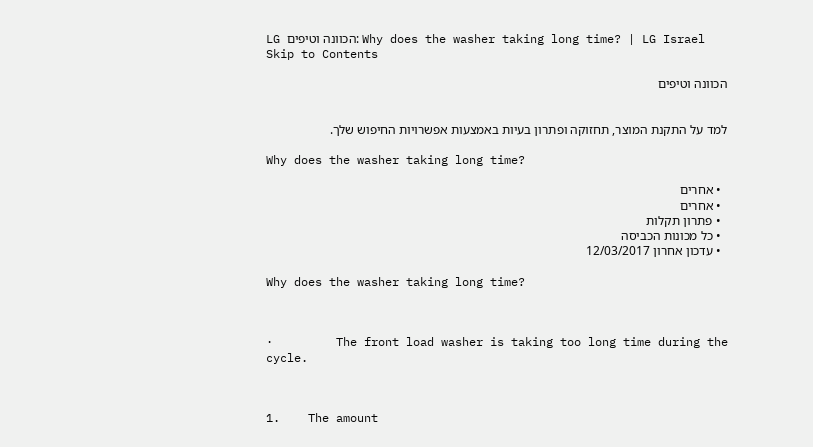LG הכוונה וטיפים: Why does the washer taking long time? | LG Israel
Skip to Contents

הכוונה וטיפים


למד על התקנת המוצר, תחזוקה ופתרון בעיות באמצעות אפשרויות החיפוש שלך.

Why does the washer taking long time?

  • אחרים
  • אחרים
  • פתרון תקלות
  • כל מכונות הכביסה
  • עדכון אחרון 12/03/2017

Why does the washer taking long time?



·         The front load washer is taking too long time during the cycle.



1.    The amount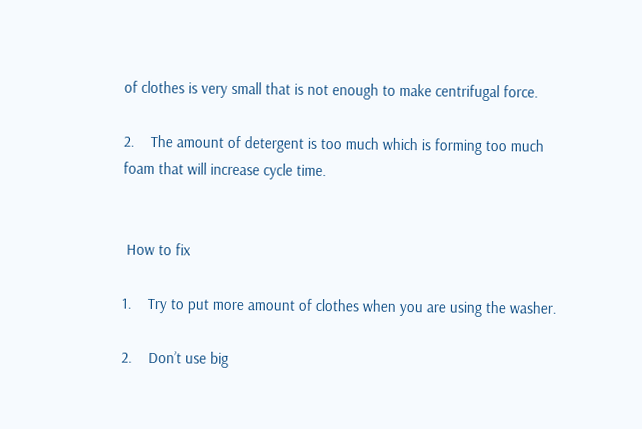of clothes is very small that is not enough to make centrifugal force.

2.    The amount of detergent is too much which is forming too much foam that will increase cycle time.


 How to fix

1.    Try to put more amount of clothes when you are using the washer.

2.    Don’t use big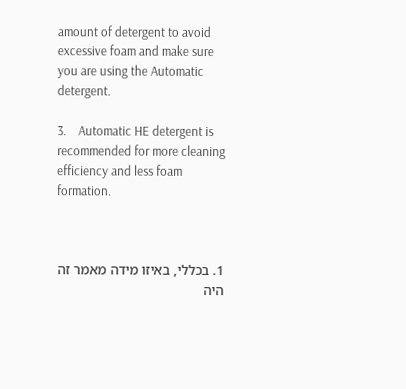amount of detergent to avoid excessive foam and make sure you are using the Automatic detergent.

3.    Automatic HE detergent is recommended for more cleaning efficiency and less foam formation.



1. בכללי, באיזו מידה מאמר זה היה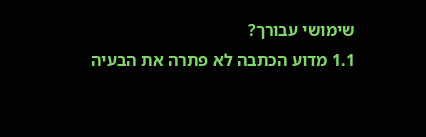שימושי עבורך?
1.1 מדוע הכתבה לא פתרה את הבעיה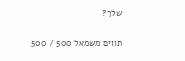שלך?

תווים משמאל 500 / 500